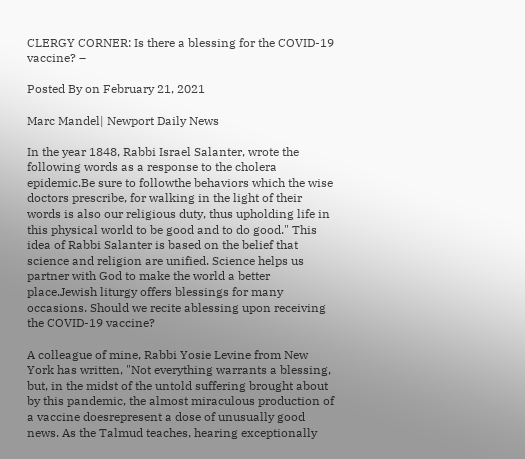CLERGY CORNER: Is there a blessing for the COVID-19 vaccine? –

Posted By on February 21, 2021

Marc Mandel| Newport Daily News

In the year 1848, Rabbi Israel Salanter, wrote the following words as a response to the cholera epidemic.Be sure to followthe behaviors which the wise doctors prescribe, for walking in the light of their words is also our religious duty, thus upholding life in this physical world to be good and to do good." This idea of Rabbi Salanter is based on the belief that science and religion are unified. Science helps us partner with God to make the world a better place.Jewish liturgy offers blessings for many occasions. Should we recite ablessing upon receiving the COVID-19 vaccine?

A colleague of mine, Rabbi Yosie Levine from New York has written, "Not everything warrants a blessing, but, in the midst of the untold suffering brought about by this pandemic, the almost miraculous production of a vaccine doesrepresent a dose of unusually good news. As the Talmud teaches, hearing exceptionally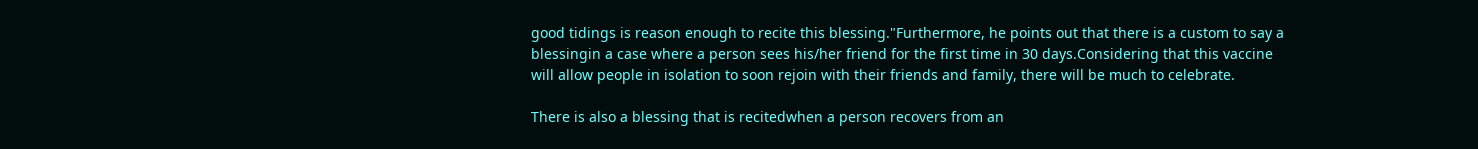good tidings is reason enough to recite this blessing."Furthermore, he points out that there is a custom to say a blessingin a case where a person sees his/her friend for the first time in 30 days.Considering that this vaccine will allow people in isolation to soon rejoin with their friends and family, there will be much to celebrate.

There is also a blessing that is recitedwhen a person recovers from an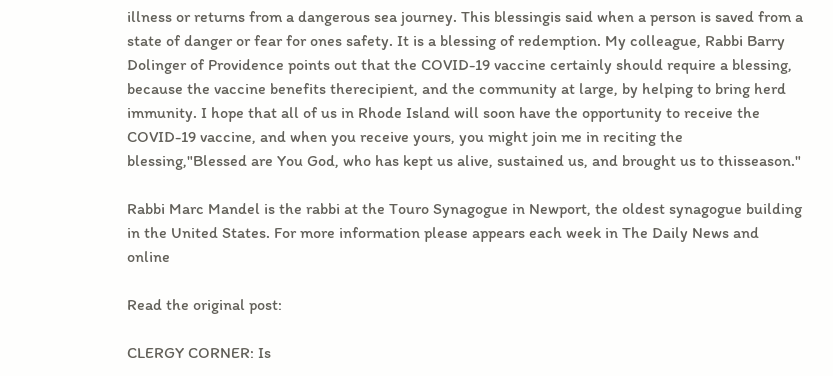illness or returns from a dangerous sea journey. This blessingis said when a person is saved from a state of danger or fear for ones safety. It is a blessing of redemption. My colleague, Rabbi Barry Dolinger of Providence points out that the COVID-19 vaccine certainly should require a blessing, because the vaccine benefits therecipient, and the community at large, by helping to bring herd immunity. I hope that all of us in Rhode Island will soon have the opportunity to receive the COVID-19 vaccine, and when you receive yours, you might join me in reciting the blessing,"Blessed are You God, who has kept us alive, sustained us, and brought us to thisseason."

Rabbi Marc Mandel is the rabbi at the Touro Synagogue in Newport, the oldest synagogue building in the United States. For more information please appears each week in The Daily News and online

Read the original post:

CLERGY CORNER: Is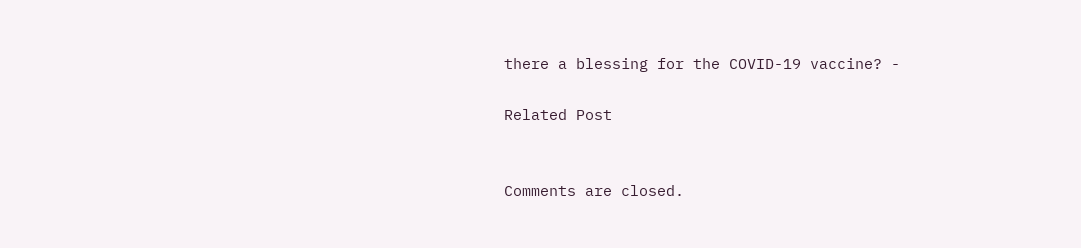there a blessing for the COVID-19 vaccine? -

Related Post


Comments are closed.